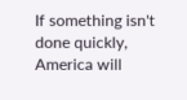If something isn't done quickly, America will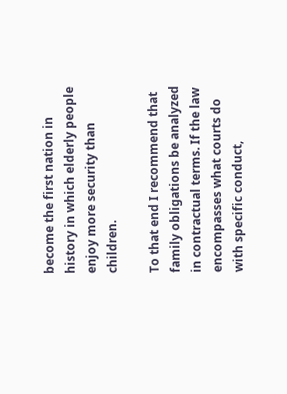become the first nation in history in which elderly people enjoy more security than children.

To that end I recommend that family obligations be analyzed in contractual terms. If the law encompasses what courts do with specific conduct,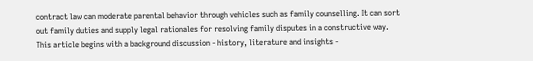contract law can moderate parental behavior through vehicles such as family counselling. It can sort out family duties and supply legal rationales for resolving family disputes in a constructive way. This article begins with a background discussion - history, literature and insights -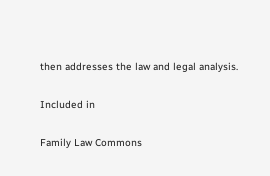then addresses the law and legal analysis.

Included in

Family Law Commons